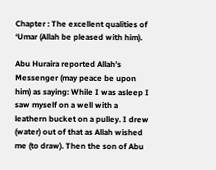Chapter : The excellent qualities of ‘Umar (Allah be pleased with him).

Abu Huraira reported Allah’s Messenger (may peace be upon him) as saying: While I was asleep I saw myself on a well with a leathern bucket on a pulley. I drew (water) out of that as Allah wished me (to draw). Then the son of Abu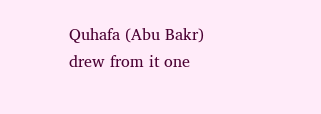Quhafa (Abu Bakr) drew from it one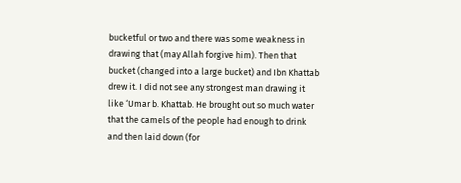bucketful or two and there was some weakness in drawing that (may Allah forgive him). Then that bucket (changed into a large bucket) and Ibn Khattab drew it. I did not see any strongest man drawing it like ‘Umar b. Khattab. He brought out so much water that the camels of the people had enough to drink and then laid down (for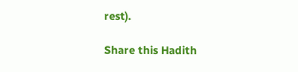rest).

Share this Hadith